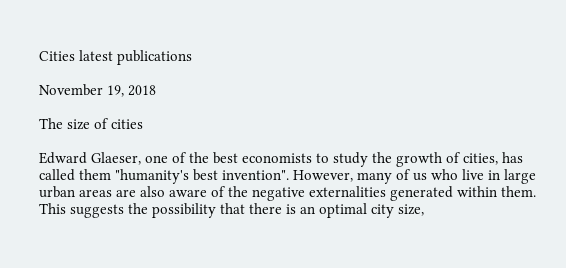Cities latest publications

November 19, 2018

The size of cities

Edward Glaeser, one of the best economists to study the growth of cities, has called them "humanity's best invention". However, many of us who live in large urban areas are also aware of the negative externalities generated within them. This suggests the possibility that there is an optimal city size,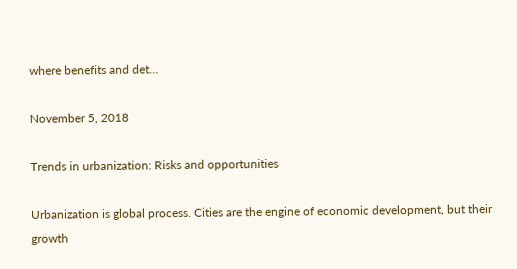where benefits and det…

November 5, 2018

Trends in urbanization: Risks and opportunities

Urbanization is global process. Cities are the engine of economic development, but their growth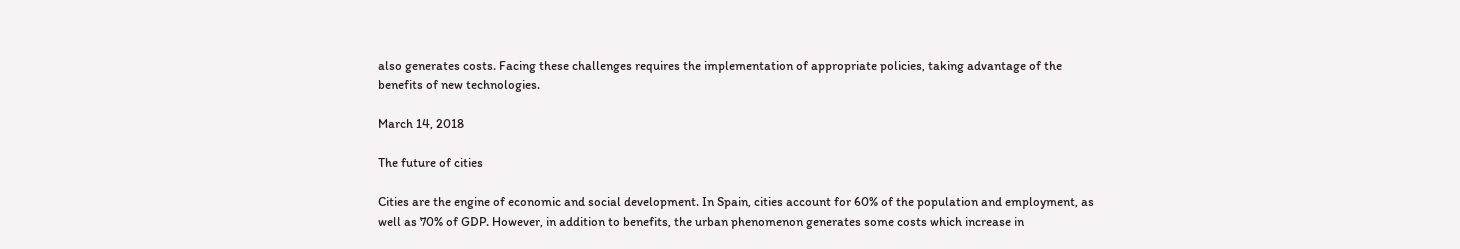also generates costs. Facing these challenges requires the implementation of appropriate policies, taking advantage of the benefits of new technologies.

March 14, 2018

The future of cities

Cities are the engine of economic and social development. In Spain, cities account for 60% of the population and employment, as well as 70% of GDP. However, in addition to benefits, the urban phenomenon generates some costs which increase in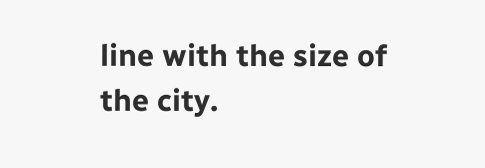line with the size of the city.